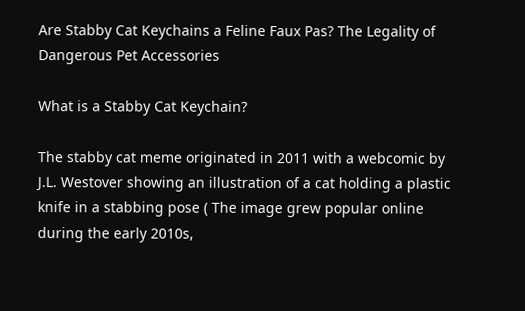Are Stabby Cat Keychains a Feline Faux Pas? The Legality of Dangerous Pet Accessories

What is a Stabby Cat Keychain?

The stabby cat meme originated in 2011 with a webcomic by J.L. Westover showing an illustration of a cat holding a plastic knife in a stabbing pose ( The image grew popular online during the early 2010s,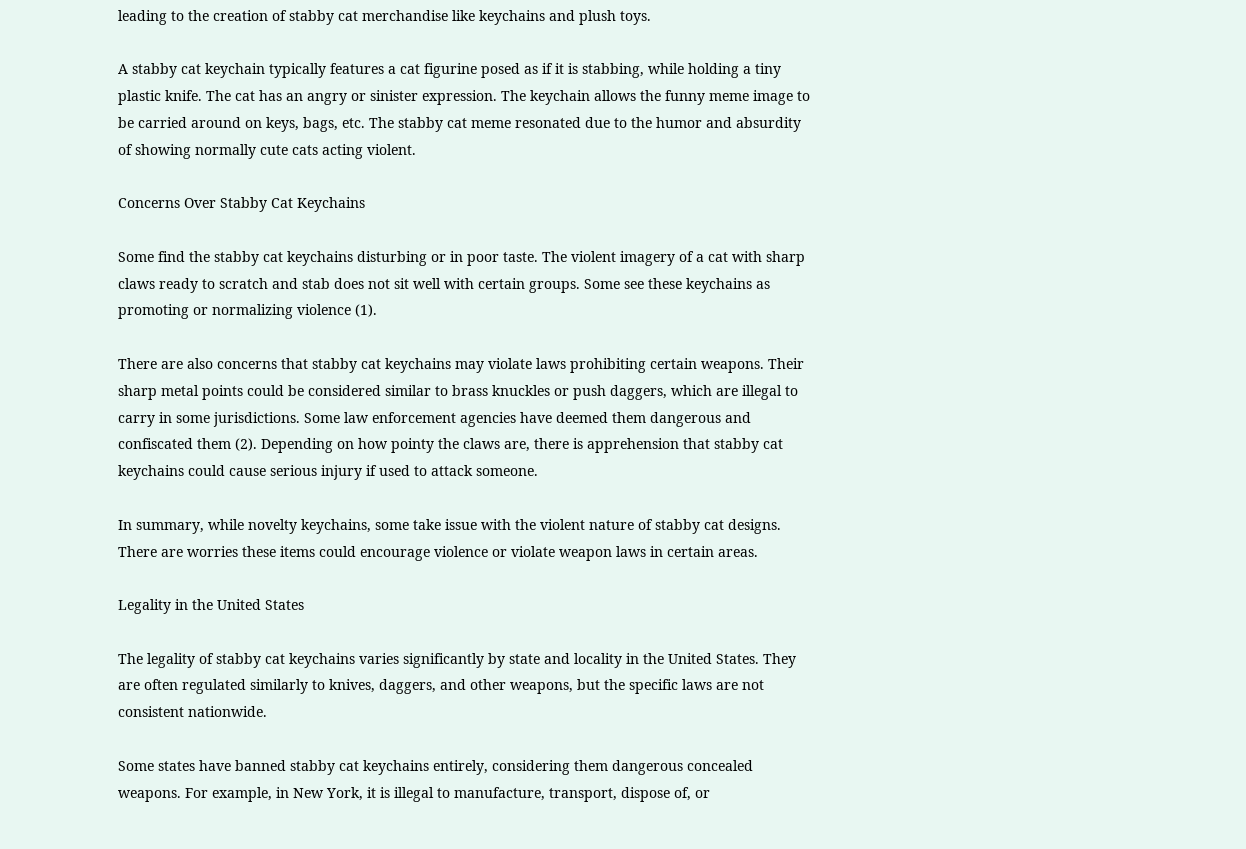leading to the creation of stabby cat merchandise like keychains and plush toys.

A stabby cat keychain typically features a cat figurine posed as if it is stabbing, while holding a tiny plastic knife. The cat has an angry or sinister expression. The keychain allows the funny meme image to be carried around on keys, bags, etc. The stabby cat meme resonated due to the humor and absurdity of showing normally cute cats acting violent.

Concerns Over Stabby Cat Keychains

Some find the stabby cat keychains disturbing or in poor taste. The violent imagery of a cat with sharp claws ready to scratch and stab does not sit well with certain groups. Some see these keychains as promoting or normalizing violence (1).

There are also concerns that stabby cat keychains may violate laws prohibiting certain weapons. Their sharp metal points could be considered similar to brass knuckles or push daggers, which are illegal to carry in some jurisdictions. Some law enforcement agencies have deemed them dangerous and confiscated them (2). Depending on how pointy the claws are, there is apprehension that stabby cat keychains could cause serious injury if used to attack someone.

In summary, while novelty keychains, some take issue with the violent nature of stabby cat designs. There are worries these items could encourage violence or violate weapon laws in certain areas.

Legality in the United States

The legality of stabby cat keychains varies significantly by state and locality in the United States. They are often regulated similarly to knives, daggers, and other weapons, but the specific laws are not consistent nationwide.

Some states have banned stabby cat keychains entirely, considering them dangerous concealed weapons. For example, in New York, it is illegal to manufacture, transport, dispose of, or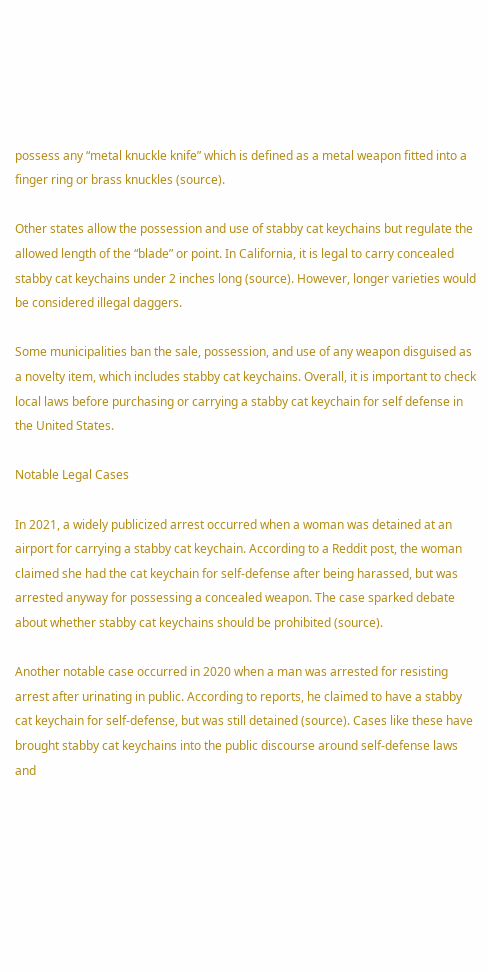possess any “metal knuckle knife” which is defined as a metal weapon fitted into a finger ring or brass knuckles (source).

Other states allow the possession and use of stabby cat keychains but regulate the allowed length of the “blade” or point. In California, it is legal to carry concealed stabby cat keychains under 2 inches long (source). However, longer varieties would be considered illegal daggers.

Some municipalities ban the sale, possession, and use of any weapon disguised as a novelty item, which includes stabby cat keychains. Overall, it is important to check local laws before purchasing or carrying a stabby cat keychain for self defense in the United States.

Notable Legal Cases

In 2021, a widely publicized arrest occurred when a woman was detained at an airport for carrying a stabby cat keychain. According to a Reddit post, the woman claimed she had the cat keychain for self-defense after being harassed, but was arrested anyway for possessing a concealed weapon. The case sparked debate about whether stabby cat keychains should be prohibited (source).

Another notable case occurred in 2020 when a man was arrested for resisting arrest after urinating in public. According to reports, he claimed to have a stabby cat keychain for self-defense, but was still detained (source). Cases like these have brought stabby cat keychains into the public discourse around self-defense laws and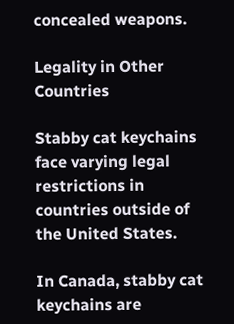concealed weapons.

Legality in Other Countries

Stabby cat keychains face varying legal restrictions in countries outside of the United States.

In Canada, stabby cat keychains are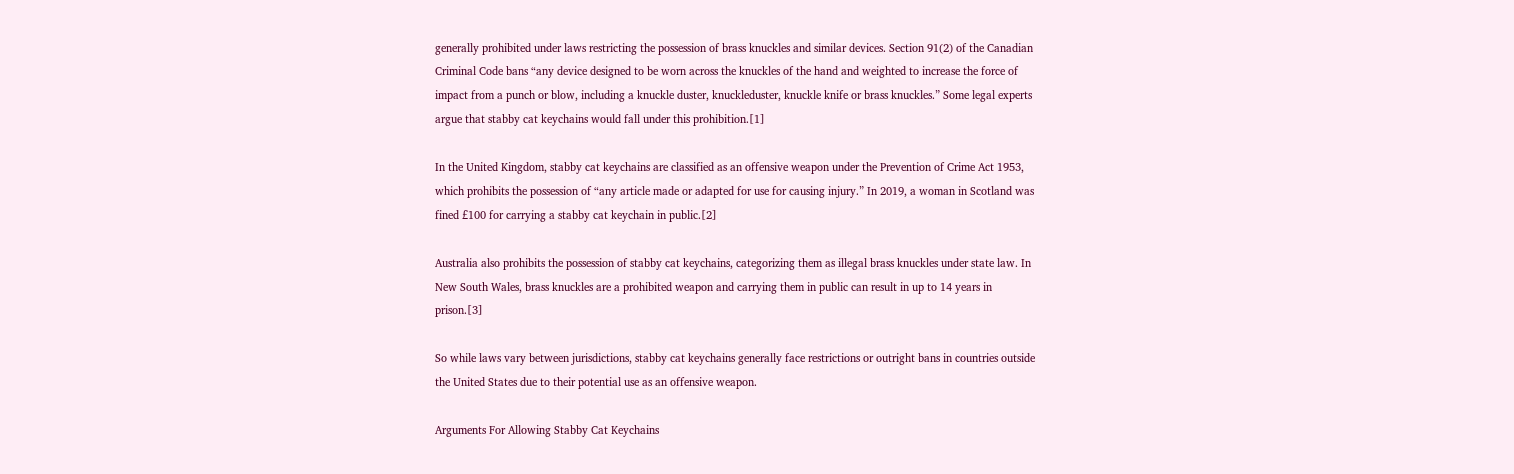generally prohibited under laws restricting the possession of brass knuckles and similar devices. Section 91(2) of the Canadian Criminal Code bans “any device designed to be worn across the knuckles of the hand and weighted to increase the force of impact from a punch or blow, including a knuckle duster, knuckleduster, knuckle knife or brass knuckles.” Some legal experts argue that stabby cat keychains would fall under this prohibition.[1]

In the United Kingdom, stabby cat keychains are classified as an offensive weapon under the Prevention of Crime Act 1953, which prohibits the possession of “any article made or adapted for use for causing injury.” In 2019, a woman in Scotland was fined £100 for carrying a stabby cat keychain in public.[2]

Australia also prohibits the possession of stabby cat keychains, categorizing them as illegal brass knuckles under state law. In New South Wales, brass knuckles are a prohibited weapon and carrying them in public can result in up to 14 years in prison.[3]

So while laws vary between jurisdictions, stabby cat keychains generally face restrictions or outright bans in countries outside the United States due to their potential use as an offensive weapon.

Arguments For Allowing Stabby Cat Keychains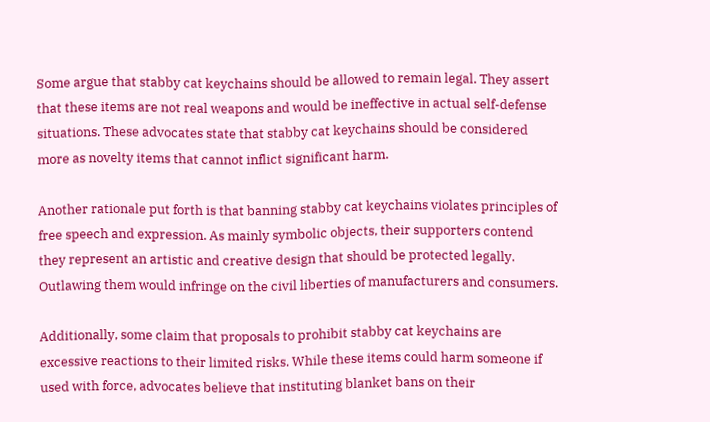Some argue that stabby cat keychains should be allowed to remain legal. They assert that these items are not real weapons and would be ineffective in actual self-defense situations. These advocates state that stabby cat keychains should be considered more as novelty items that cannot inflict significant harm.

Another rationale put forth is that banning stabby cat keychains violates principles of free speech and expression. As mainly symbolic objects, their supporters contend they represent an artistic and creative design that should be protected legally. Outlawing them would infringe on the civil liberties of manufacturers and consumers.

Additionally, some claim that proposals to prohibit stabby cat keychains are excessive reactions to their limited risks. While these items could harm someone if used with force, advocates believe that instituting blanket bans on their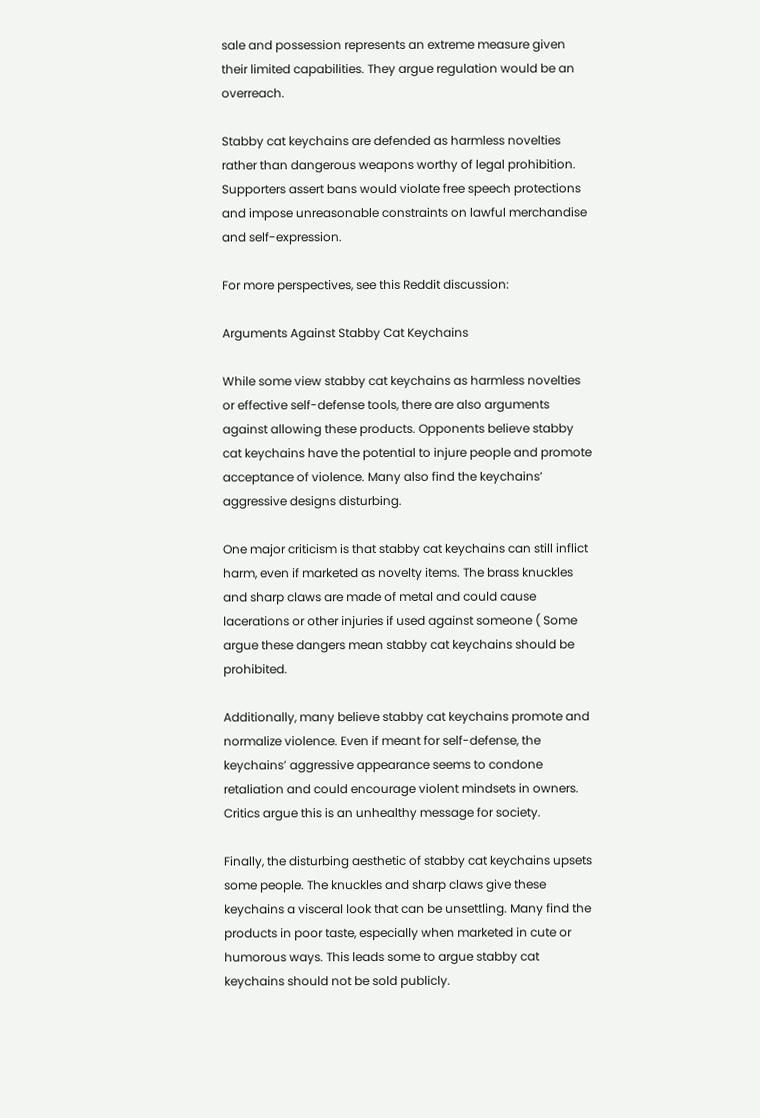sale and possession represents an extreme measure given their limited capabilities. They argue regulation would be an overreach.

Stabby cat keychains are defended as harmless novelties rather than dangerous weapons worthy of legal prohibition. Supporters assert bans would violate free speech protections and impose unreasonable constraints on lawful merchandise and self-expression.

For more perspectives, see this Reddit discussion:

Arguments Against Stabby Cat Keychains

While some view stabby cat keychains as harmless novelties or effective self-defense tools, there are also arguments against allowing these products. Opponents believe stabby cat keychains have the potential to injure people and promote acceptance of violence. Many also find the keychains’ aggressive designs disturbing.

One major criticism is that stabby cat keychains can still inflict harm, even if marketed as novelty items. The brass knuckles and sharp claws are made of metal and could cause lacerations or other injuries if used against someone ( Some argue these dangers mean stabby cat keychains should be prohibited.

Additionally, many believe stabby cat keychains promote and normalize violence. Even if meant for self-defense, the keychains’ aggressive appearance seems to condone retaliation and could encourage violent mindsets in owners. Critics argue this is an unhealthy message for society.

Finally, the disturbing aesthetic of stabby cat keychains upsets some people. The knuckles and sharp claws give these keychains a visceral look that can be unsettling. Many find the products in poor taste, especially when marketed in cute or humorous ways. This leads some to argue stabby cat keychains should not be sold publicly.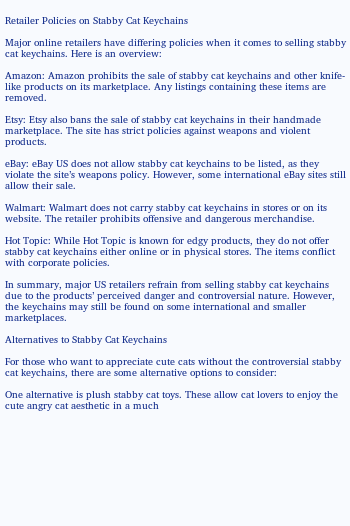Retailer Policies on Stabby Cat Keychains

Major online retailers have differing policies when it comes to selling stabby cat keychains. Here is an overview:

Amazon: Amazon prohibits the sale of stabby cat keychains and other knife-like products on its marketplace. Any listings containing these items are removed.

Etsy: Etsy also bans the sale of stabby cat keychains in their handmade marketplace. The site has strict policies against weapons and violent products.

eBay: eBay US does not allow stabby cat keychains to be listed, as they violate the site’s weapons policy. However, some international eBay sites still allow their sale.

Walmart: Walmart does not carry stabby cat keychains in stores or on its website. The retailer prohibits offensive and dangerous merchandise.

Hot Topic: While Hot Topic is known for edgy products, they do not offer stabby cat keychains either online or in physical stores. The items conflict with corporate policies.

In summary, major US retailers refrain from selling stabby cat keychains due to the products’ perceived danger and controversial nature. However, the keychains may still be found on some international and smaller marketplaces.

Alternatives to Stabby Cat Keychains

For those who want to appreciate cute cats without the controversial stabby cat keychains, there are some alternative options to consider:

One alternative is plush stabby cat toys. These allow cat lovers to enjoy the cute angry cat aesthetic in a much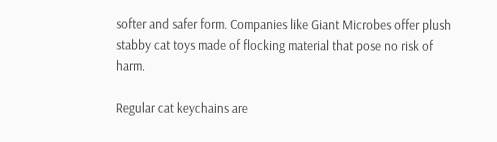softer and safer form. Companies like Giant Microbes offer plush stabby cat toys made of flocking material that pose no risk of harm.

Regular cat keychains are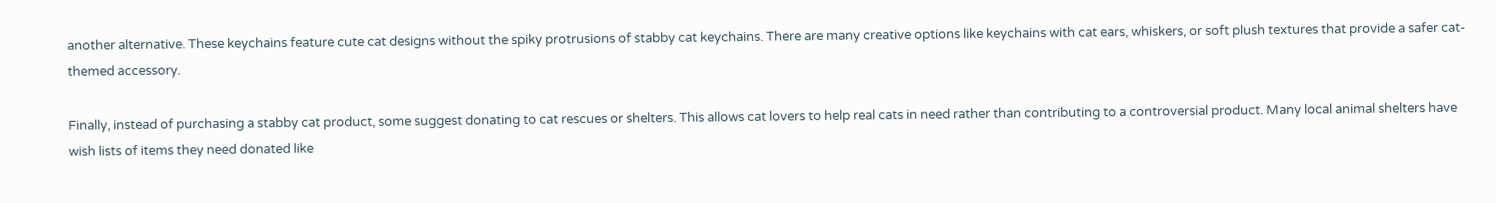another alternative. These keychains feature cute cat designs without the spiky protrusions of stabby cat keychains. There are many creative options like keychains with cat ears, whiskers, or soft plush textures that provide a safer cat-themed accessory.

Finally, instead of purchasing a stabby cat product, some suggest donating to cat rescues or shelters. This allows cat lovers to help real cats in need rather than contributing to a controversial product. Many local animal shelters have wish lists of items they need donated like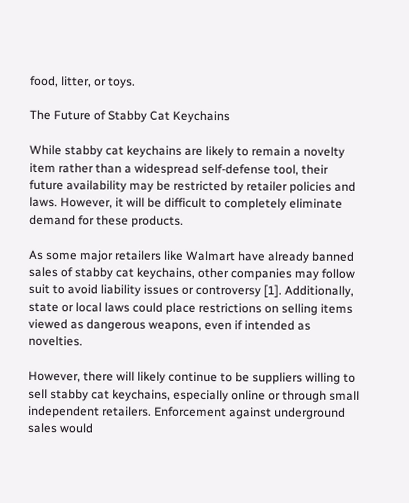food, litter, or toys.

The Future of Stabby Cat Keychains

While stabby cat keychains are likely to remain a novelty item rather than a widespread self-defense tool, their future availability may be restricted by retailer policies and laws. However, it will be difficult to completely eliminate demand for these products.

As some major retailers like Walmart have already banned sales of stabby cat keychains, other companies may follow suit to avoid liability issues or controversy [1]. Additionally, state or local laws could place restrictions on selling items viewed as dangerous weapons, even if intended as novelties.

However, there will likely continue to be suppliers willing to sell stabby cat keychains, especially online or through small independent retailers. Enforcement against underground sales would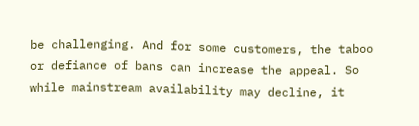be challenging. And for some customers, the taboo or defiance of bans can increase the appeal. So while mainstream availability may decline, it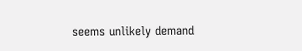seems unlikely demand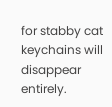for stabby cat keychains will disappear entirely.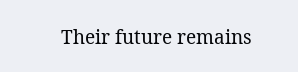Their future remains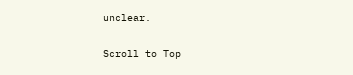unclear.

Scroll to Top